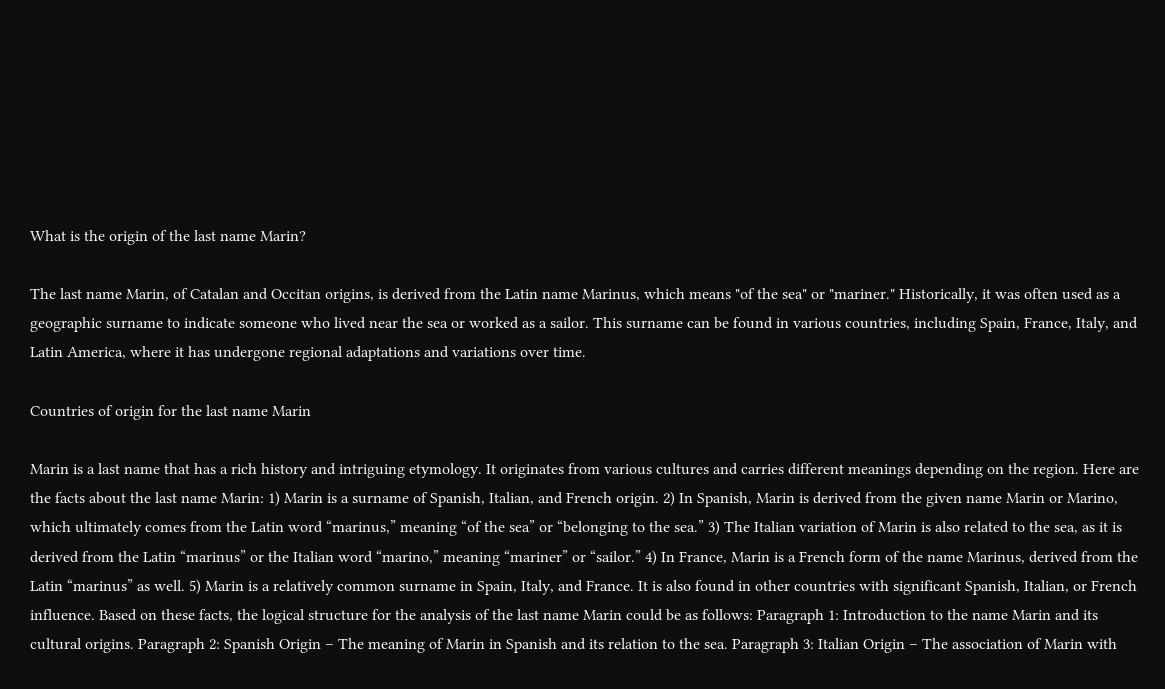What is the origin of the last name Marin?

The last name Marin, of Catalan and Occitan origins, is derived from the Latin name Marinus, which means "of the sea" or "mariner." Historically, it was often used as a geographic surname to indicate someone who lived near the sea or worked as a sailor. This surname can be found in various countries, including Spain, France, Italy, and Latin America, where it has undergone regional adaptations and variations over time.

Countries of origin for the last name Marin

Marin is a last name that has a rich history and intriguing etymology. It originates from various cultures and carries different meanings depending on the region. Here are the facts about the last name Marin: 1) Marin is a surname of Spanish, Italian, and French origin. 2) In Spanish, Marin is derived from the given name Marin or Marino, which ultimately comes from the Latin word “marinus,” meaning “of the sea” or “belonging to the sea.” 3) The Italian variation of Marin is also related to the sea, as it is derived from the Latin “marinus” or the Italian word “marino,” meaning “mariner” or “sailor.” 4) In France, Marin is a French form of the name Marinus, derived from the Latin “marinus” as well. 5) Marin is a relatively common surname in Spain, Italy, and France. It is also found in other countries with significant Spanish, Italian, or French influence. Based on these facts, the logical structure for the analysis of the last name Marin could be as follows: Paragraph 1: Introduction to the name Marin and its cultural origins. Paragraph 2: Spanish Origin – The meaning of Marin in Spanish and its relation to the sea. Paragraph 3: Italian Origin – The association of Marin with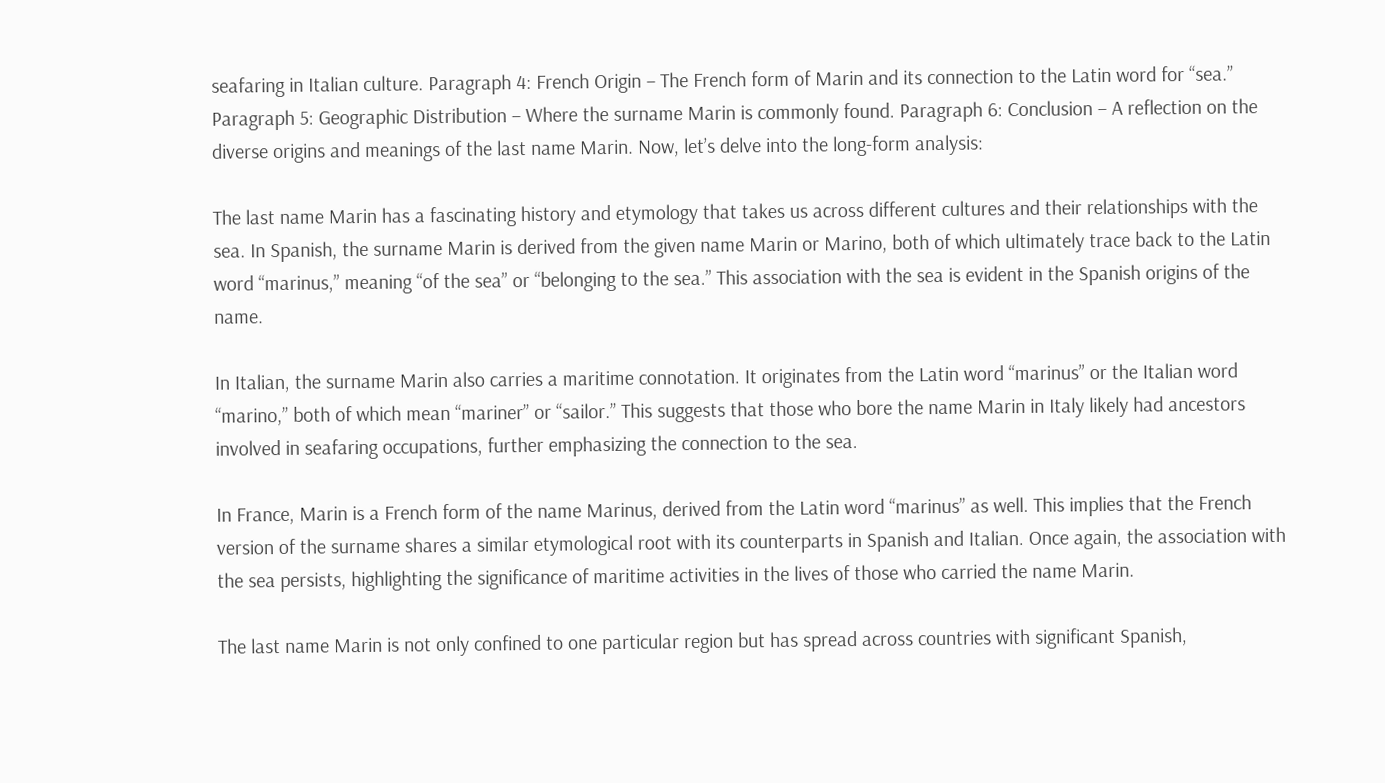seafaring in Italian culture. Paragraph 4: French Origin – The French form of Marin and its connection to the Latin word for “sea.” Paragraph 5: Geographic Distribution – Where the surname Marin is commonly found. Paragraph 6: Conclusion – A reflection on the diverse origins and meanings of the last name Marin. Now, let’s delve into the long-form analysis:

The last name Marin has a fascinating history and etymology that takes us across different cultures and their relationships with the sea. In Spanish, the surname Marin is derived from the given name Marin or Marino, both of which ultimately trace back to the Latin word “marinus,” meaning “of the sea” or “belonging to the sea.” This association with the sea is evident in the Spanish origins of the name.

In Italian, the surname Marin also carries a maritime connotation. It originates from the Latin word “marinus” or the Italian word “marino,” both of which mean “mariner” or “sailor.” This suggests that those who bore the name Marin in Italy likely had ancestors involved in seafaring occupations, further emphasizing the connection to the sea.

In France, Marin is a French form of the name Marinus, derived from the Latin word “marinus” as well. This implies that the French version of the surname shares a similar etymological root with its counterparts in Spanish and Italian. Once again, the association with the sea persists, highlighting the significance of maritime activities in the lives of those who carried the name Marin.

The last name Marin is not only confined to one particular region but has spread across countries with significant Spanish,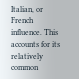Italian, or French influence. This accounts for its relatively common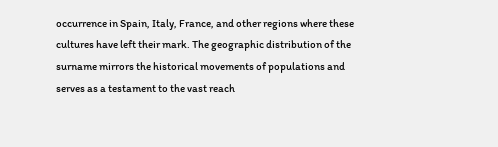occurrence in Spain, Italy, France, and other regions where these cultures have left their mark. The geographic distribution of the surname mirrors the historical movements of populations and serves as a testament to the vast reach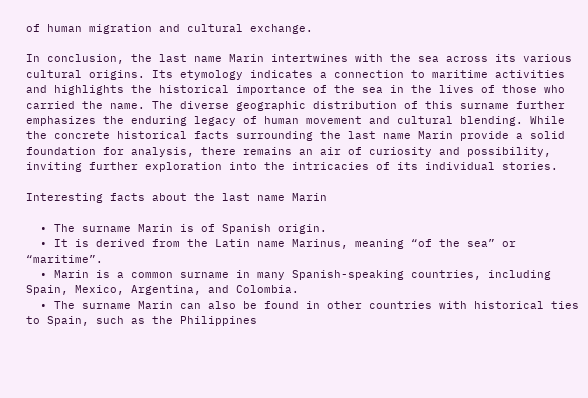of human migration and cultural exchange.

In conclusion, the last name Marin intertwines with the sea across its various cultural origins. Its etymology indicates a connection to maritime activities and highlights the historical importance of the sea in the lives of those who carried the name. The diverse geographic distribution of this surname further emphasizes the enduring legacy of human movement and cultural blending. While the concrete historical facts surrounding the last name Marin provide a solid foundation for analysis, there remains an air of curiosity and possibility, inviting further exploration into the intricacies of its individual stories.

Interesting facts about the last name Marin

  • The surname Marin is of Spanish origin.
  • It is derived from the Latin name Marinus, meaning “of the sea” or “maritime”.
  • Marin is a common surname in many Spanish-speaking countries, including Spain, Mexico, Argentina, and Colombia.
  • The surname Marin can also be found in other countries with historical ties to Spain, such as the Philippines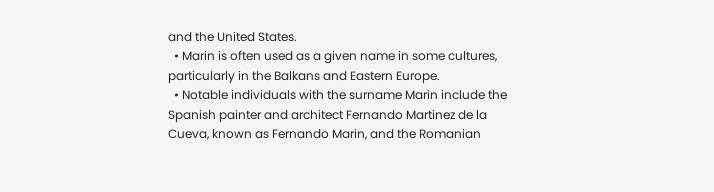and the United States.
  • Marin is often used as a given name in some cultures, particularly in the Balkans and Eastern Europe.
  • Notable individuals with the surname Marin include the Spanish painter and architect Fernando Martinez de la Cueva, known as Fernando Marin, and the Romanian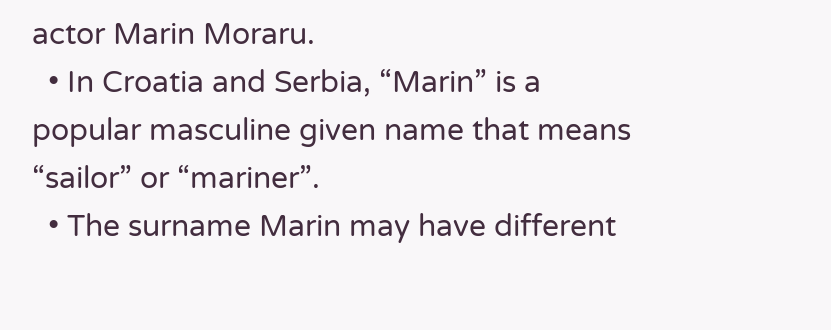actor Marin Moraru.
  • In Croatia and Serbia, “Marin” is a popular masculine given name that means “sailor” or “mariner”.
  • The surname Marin may have different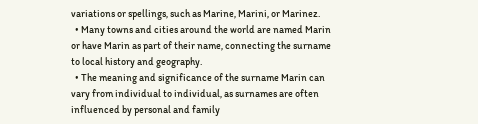variations or spellings, such as Marine, Marini, or Marinez.
  • Many towns and cities around the world are named Marin or have Marin as part of their name, connecting the surname to local history and geography.
  • The meaning and significance of the surname Marin can vary from individual to individual, as surnames are often influenced by personal and family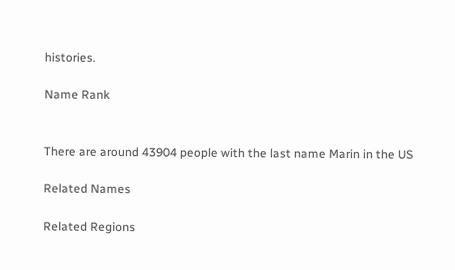histories.

Name Rank


There are around 43904 people with the last name Marin in the US

Related Names

Related Regions